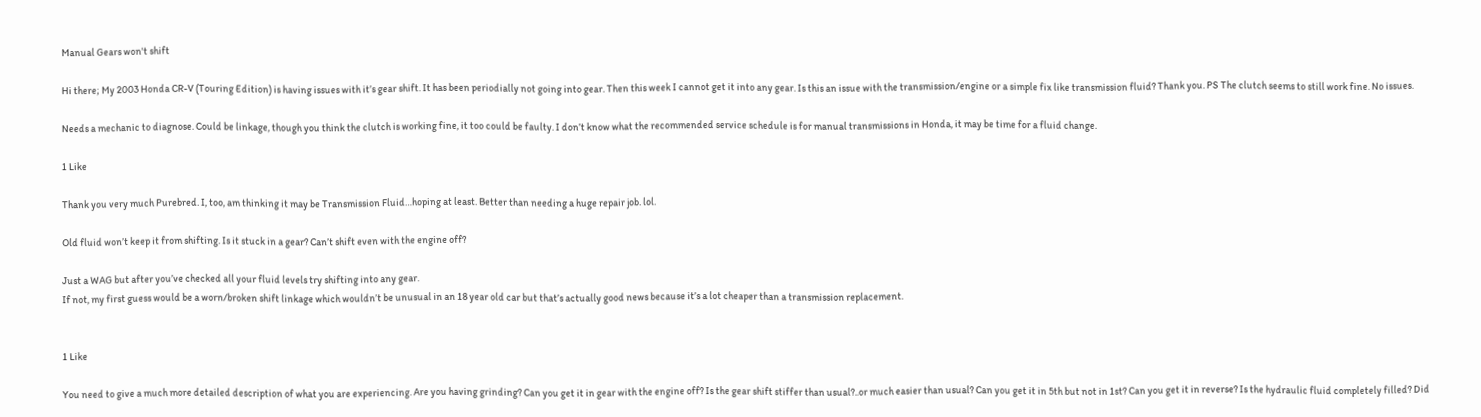Manual Gears won't shift

Hi there; My 2003 Honda CR-V (Touring Edition) is having issues with it’s gear shift. It has been periodially not going into gear. Then this week I cannot get it into any gear. Is this an issue with the transmission/engine or a simple fix like transmission fluid? Thank you. PS The clutch seems to still work fine. No issues.

Needs a mechanic to diagnose. Could be linkage, though you think the clutch is working fine, it too could be faulty. I don’t know what the recommended service schedule is for manual transmissions in Honda, it may be time for a fluid change.

1 Like

Thank you very much Purebred. I, too, am thinking it may be Transmission Fluid…hoping at least. Better than needing a huge repair job. lol.

Old fluid won’t keep it from shifting. Is it stuck in a gear? Can’t shift even with the engine off?

Just a WAG but after you’ve checked all your fluid levels try shifting into any gear.
If not, my first guess would be a worn/broken shift linkage which wouldn’t be unusual in an 18 year old car but that’s actually good news because it’s a lot cheaper than a transmission replacement.


1 Like

You need to give a much more detailed description of what you are experiencing. Are you having grinding? Can you get it in gear with the engine off? Is the gear shift stiffer than usual?..or much easier than usual? Can you get it in 5th but not in 1st? Can you get it in reverse? Is the hydraulic fluid completely filled? Did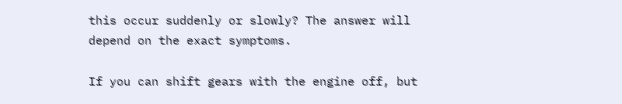this occur suddenly or slowly? The answer will depend on the exact symptoms.

If you can shift gears with the engine off, but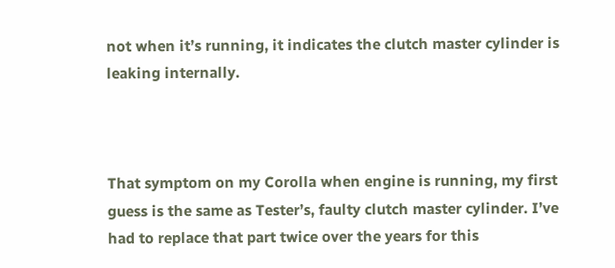not when it’s running, it indicates the clutch master cylinder is leaking internally.



That symptom on my Corolla when engine is running, my first guess is the same as Tester’s, faulty clutch master cylinder. I’ve had to replace that part twice over the years for this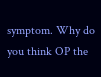symptom. Why do you think OP the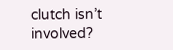clutch isn’t involved?